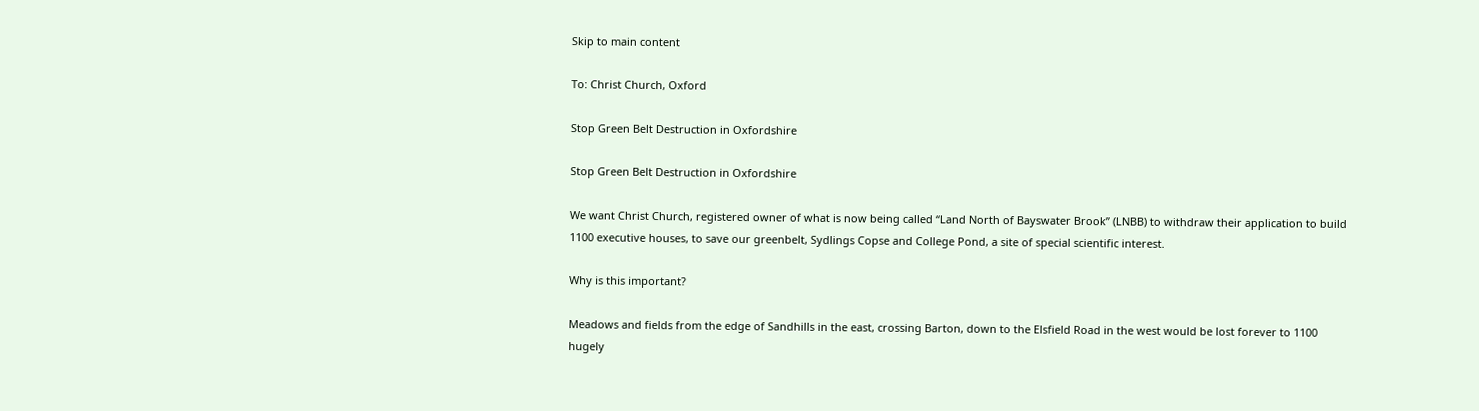Skip to main content

To: Christ Church, Oxford

Stop Green Belt Destruction in Oxfordshire

Stop Green Belt Destruction in Oxfordshire

We want Christ Church, registered owner of what is now being called “Land North of Bayswater Brook” (LNBB) to withdraw their application to build 1100 executive houses, to save our greenbelt, Sydlings Copse and College Pond, a site of special scientific interest.

Why is this important?

Meadows and fields from the edge of Sandhills in the east, crossing Barton, down to the Elsfield Road in the west would be lost forever to 1100 hugely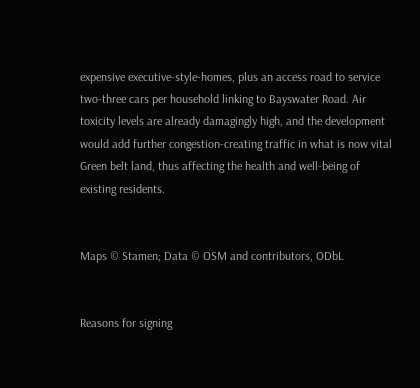expensive executive-style-homes, plus an access road to service two-three cars per household linking to Bayswater Road. Air toxicity levels are already damagingly high, and the development would add further congestion-creating traffic in what is now vital Green belt land, thus affecting the health and well-being of existing residents.


Maps © Stamen; Data © OSM and contributors, ODbL


Reasons for signing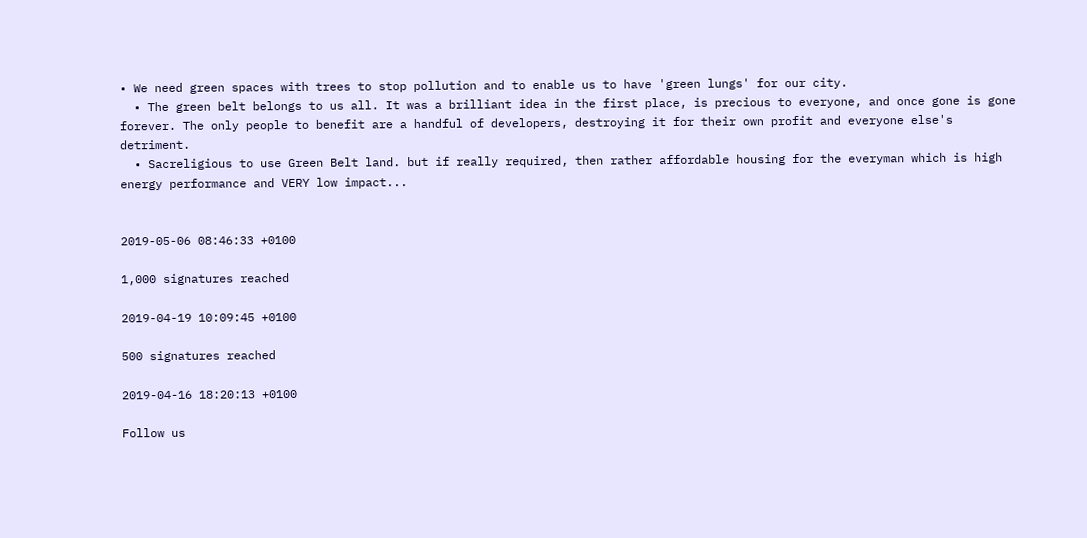• We need green spaces with trees to stop pollution and to enable us to have 'green lungs' for our city.
  • The green belt belongs to us all. It was a brilliant idea in the first place, is precious to everyone, and once gone is gone forever. The only people to benefit are a handful of developers, destroying it for their own profit and everyone else's detriment.
  • Sacreligious to use Green Belt land. but if really required, then rather affordable housing for the everyman which is high energy performance and VERY low impact...


2019-05-06 08:46:33 +0100

1,000 signatures reached

2019-04-19 10:09:45 +0100

500 signatures reached

2019-04-16 18:20:13 +0100

Follow us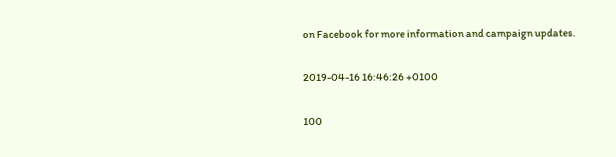on Facebook for more information and campaign updates.

2019-04-16 16:46:26 +0100

100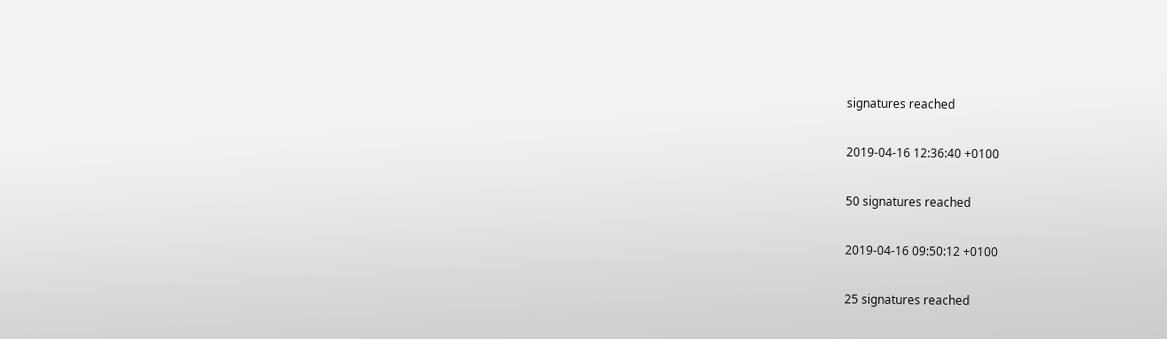signatures reached

2019-04-16 12:36:40 +0100

50 signatures reached

2019-04-16 09:50:12 +0100

25 signatures reached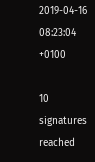2019-04-16 08:23:04 +0100

10 signatures reached